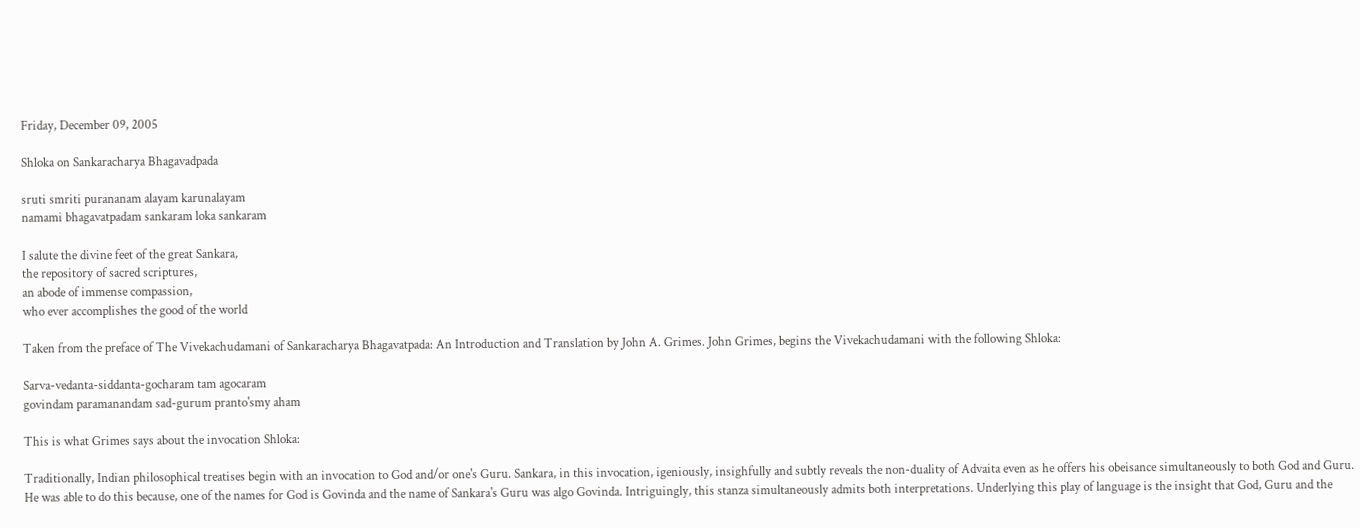Friday, December 09, 2005

Shloka on Sankaracharya Bhagavadpada

sruti smriti purananam alayam karunalayam
namami bhagavatpadam sankaram loka sankaram

I salute the divine feet of the great Sankara,
the repository of sacred scriptures,
an abode of immense compassion,
who ever accomplishes the good of the world

Taken from the preface of The Vivekachudamani of Sankaracharya Bhagavatpada: An Introduction and Translation by John A. Grimes. John Grimes, begins the Vivekachudamani with the following Shloka:

Sarva-vedanta-siddanta-gocharam tam agocaram
govindam paramanandam sad-gurum pranto'smy aham

This is what Grimes says about the invocation Shloka:

Traditionally, Indian philosophical treatises begin with an invocation to God and/or one's Guru. Sankara, in this invocation, igeniously, insighfully and subtly reveals the non-duality of Advaita even as he offers his obeisance simultaneously to both God and Guru. He was able to do this because, one of the names for God is Govinda and the name of Sankara's Guru was algo Govinda. Intriguingly, this stanza simultaneously admits both interpretations. Underlying this play of language is the insight that God, Guru and the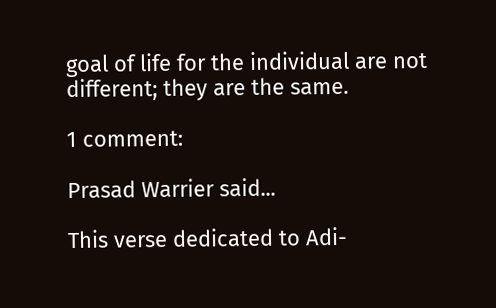goal of life for the individual are not different; they are the same.

1 comment:

Prasad Warrier said...

This verse dedicated to Adi-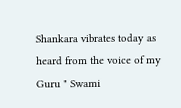Shankara vibrates today as heard from the voice of my Guru " Swami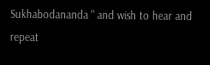Sukhabodananda " and wish to hear and repeat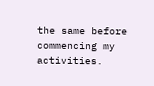the same before commencing my activities.